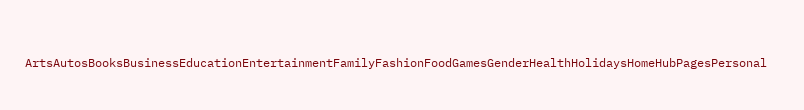ArtsAutosBooksBusinessEducationEntertainmentFamilyFashionFoodGamesGenderHealthHolidaysHomeHubPagesPersonal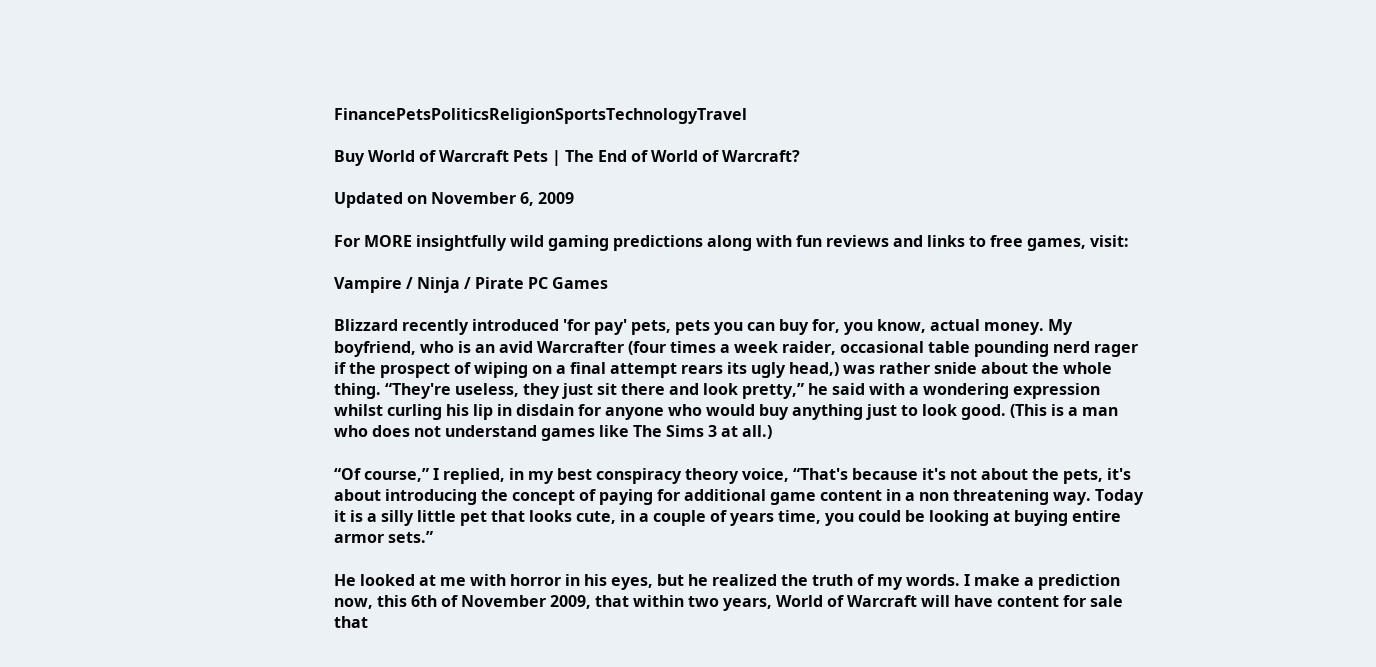FinancePetsPoliticsReligionSportsTechnologyTravel

Buy World of Warcraft Pets | The End of World of Warcraft?

Updated on November 6, 2009

For MORE insightfully wild gaming predictions along with fun reviews and links to free games, visit:

Vampire / Ninja / Pirate PC Games

Blizzard recently introduced 'for pay' pets, pets you can buy for, you know, actual money. My boyfriend, who is an avid Warcrafter (four times a week raider, occasional table pounding nerd rager if the prospect of wiping on a final attempt rears its ugly head,) was rather snide about the whole thing. “They're useless, they just sit there and look pretty,” he said with a wondering expression whilst curling his lip in disdain for anyone who would buy anything just to look good. (This is a man who does not understand games like The Sims 3 at all.)

“Of course,” I replied, in my best conspiracy theory voice, “That's because it's not about the pets, it's about introducing the concept of paying for additional game content in a non threatening way. Today it is a silly little pet that looks cute, in a couple of years time, you could be looking at buying entire armor sets.”

He looked at me with horror in his eyes, but he realized the truth of my words. I make a prediction now, this 6th of November 2009, that within two years, World of Warcraft will have content for sale that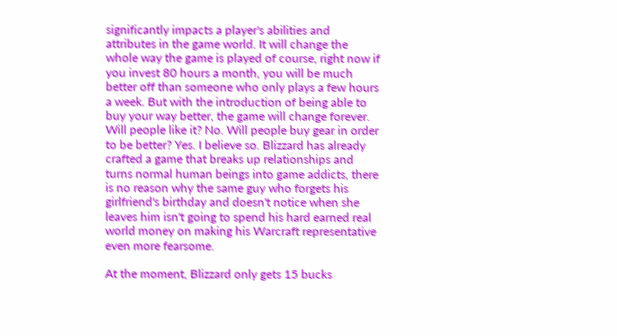significantly impacts a player's abilities and attributes in the game world. It will change the whole way the game is played of course, right now if you invest 80 hours a month, you will be much better off than someone who only plays a few hours a week. But with the introduction of being able to buy your way better, the game will change forever. Will people like it? No. Will people buy gear in order to be better? Yes. I believe so. Blizzard has already crafted a game that breaks up relationships and turns normal human beings into game addicts, there is no reason why the same guy who forgets his girlfriend's birthday and doesn't notice when she leaves him isn't going to spend his hard earned real world money on making his Warcraft representative even more fearsome.

At the moment, Blizzard only gets 15 bucks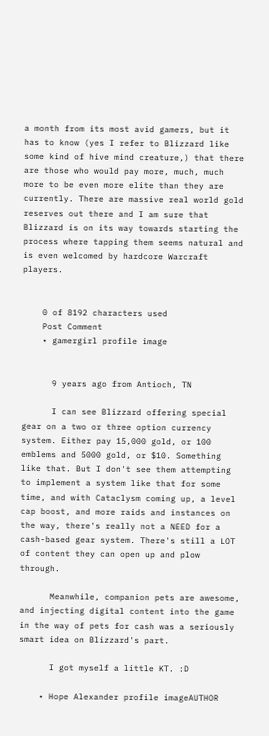a month from its most avid gamers, but it has to know (yes I refer to Blizzard like some kind of hive mind creature,) that there are those who would pay more, much, much more to be even more elite than they are currently. There are massive real world gold reserves out there and I am sure that Blizzard is on its way towards starting the process where tapping them seems natural and is even welcomed by hardcore Warcraft players.


    0 of 8192 characters used
    Post Comment
    • gamergirl profile image


      9 years ago from Antioch, TN

      I can see Blizzard offering special gear on a two or three option currency system. Either pay 15,000 gold, or 100 emblems and 5000 gold, or $10. Something like that. But I don't see them attempting to implement a system like that for some time, and with Cataclysm coming up, a level cap boost, and more raids and instances on the way, there's really not a NEED for a cash-based gear system. There's still a LOT of content they can open up and plow through.

      Meanwhile, companion pets are awesome, and injecting digital content into the game in the way of pets for cash was a seriously smart idea on Blizzard's part.

      I got myself a little KT. :D

    • Hope Alexander profile imageAUTHOR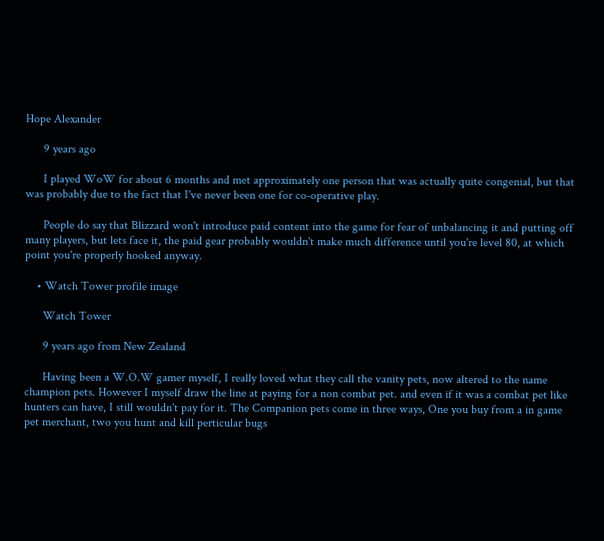Hope Alexander

      9 years ago

      I played WoW for about 6 months and met approximately one person that was actually quite congenial, but that was probably due to the fact that I've never been one for co-operative play.

      People do say that Blizzard won't introduce paid content into the game for fear of unbalancing it and putting off many players, but lets face it, the paid gear probably wouldn't make much difference until you're level 80, at which point you're properly hooked anyway.

    • Watch Tower profile image

      Watch Tower

      9 years ago from New Zealand

      Having been a W.O.W gamer myself, I really loved what they call the vanity pets, now altered to the name champion pets. However I myself draw the line at paying for a non combat pet. and even if it was a combat pet like hunters can have, I still wouldn't pay for it. The Companion pets come in three ways, One you buy from a in game pet merchant, two you hunt and kill perticular bugs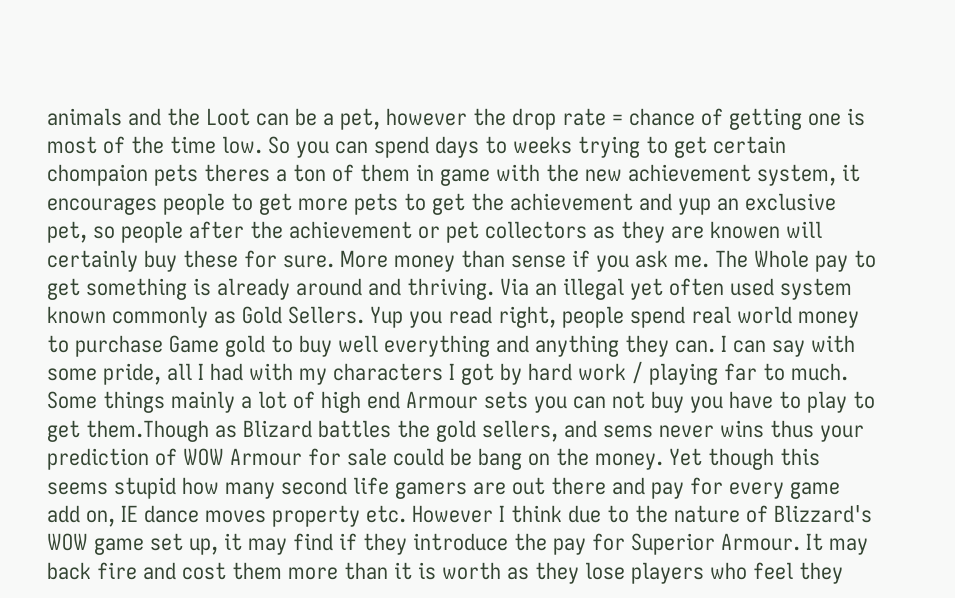animals and the Loot can be a pet, however the drop rate = chance of getting one is most of the time low. So you can spend days to weeks trying to get certain chompaion pets theres a ton of them in game with the new achievement system, it encourages people to get more pets to get the achievement and yup an exclusive pet, so people after the achievement or pet collectors as they are knowen will certainly buy these for sure. More money than sense if you ask me. The Whole pay to get something is already around and thriving. Via an illegal yet often used system known commonly as Gold Sellers. Yup you read right, people spend real world money to purchase Game gold to buy well everything and anything they can. I can say with some pride, all I had with my characters I got by hard work / playing far to much. Some things mainly a lot of high end Armour sets you can not buy you have to play to get them.Though as Blizard battles the gold sellers, and sems never wins thus your prediction of WOW Armour for sale could be bang on the money. Yet though this seems stupid how many second life gamers are out there and pay for every game add on, IE dance moves property etc. However I think due to the nature of Blizzard's WOW game set up, it may find if they introduce the pay for Superior Armour. It may back fire and cost them more than it is worth as they lose players who feel they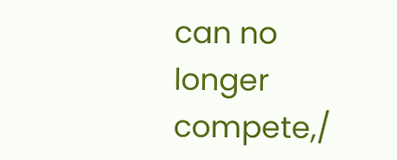can no longer compete,/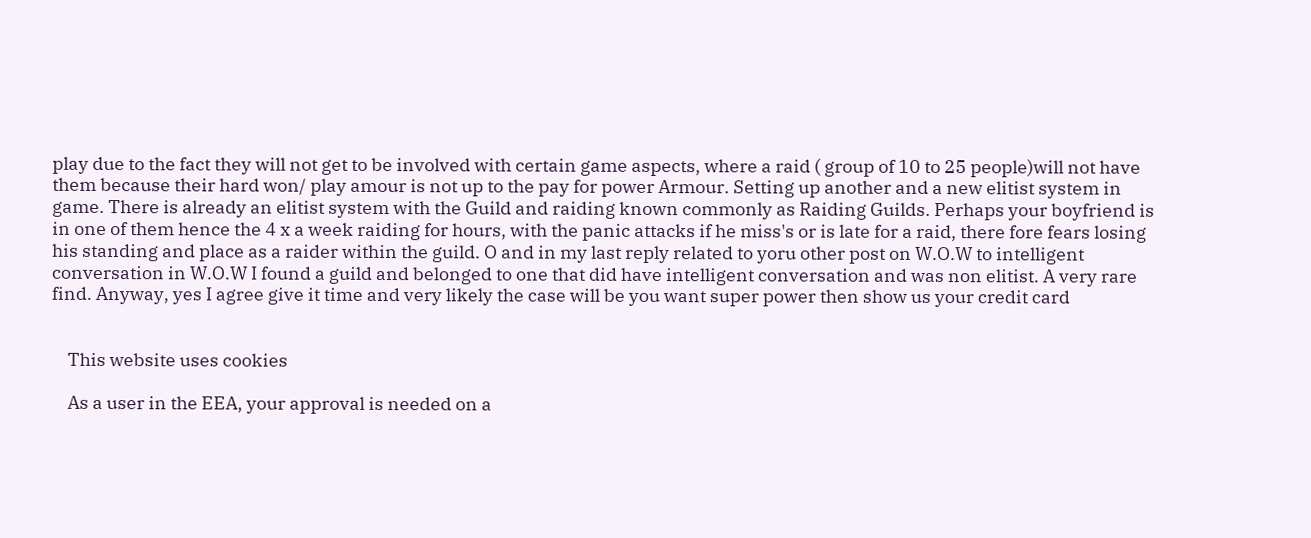play due to the fact they will not get to be involved with certain game aspects, where a raid ( group of 10 to 25 people)will not have them because their hard won/ play amour is not up to the pay for power Armour. Setting up another and a new elitist system in game. There is already an elitist system with the Guild and raiding known commonly as Raiding Guilds. Perhaps your boyfriend is in one of them hence the 4 x a week raiding for hours, with the panic attacks if he miss's or is late for a raid, there fore fears losing his standing and place as a raider within the guild. O and in my last reply related to yoru other post on W.O.W to intelligent conversation in W.O.W I found a guild and belonged to one that did have intelligent conversation and was non elitist. A very rare find. Anyway, yes I agree give it time and very likely the case will be you want super power then show us your credit card


    This website uses cookies

    As a user in the EEA, your approval is needed on a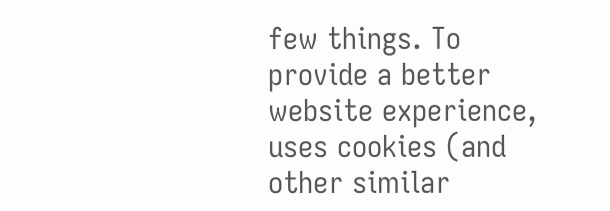few things. To provide a better website experience, uses cookies (and other similar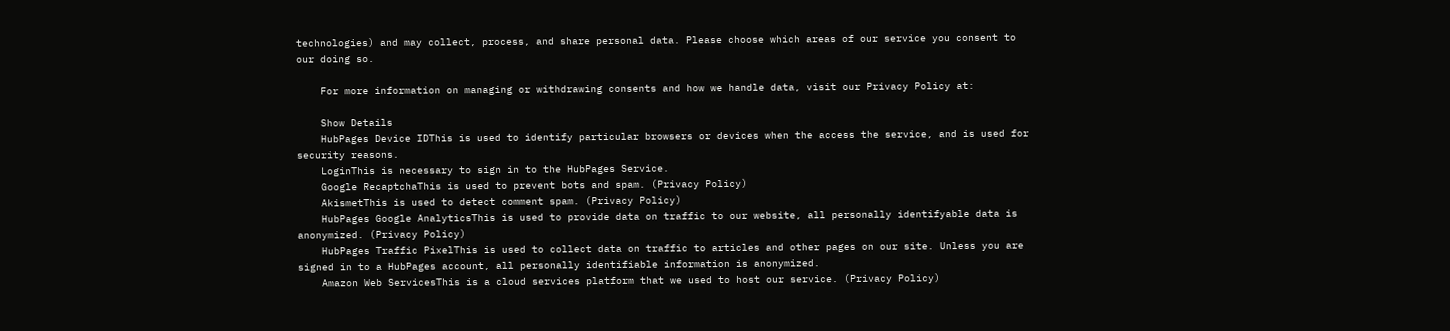technologies) and may collect, process, and share personal data. Please choose which areas of our service you consent to our doing so.

    For more information on managing or withdrawing consents and how we handle data, visit our Privacy Policy at:

    Show Details
    HubPages Device IDThis is used to identify particular browsers or devices when the access the service, and is used for security reasons.
    LoginThis is necessary to sign in to the HubPages Service.
    Google RecaptchaThis is used to prevent bots and spam. (Privacy Policy)
    AkismetThis is used to detect comment spam. (Privacy Policy)
    HubPages Google AnalyticsThis is used to provide data on traffic to our website, all personally identifyable data is anonymized. (Privacy Policy)
    HubPages Traffic PixelThis is used to collect data on traffic to articles and other pages on our site. Unless you are signed in to a HubPages account, all personally identifiable information is anonymized.
    Amazon Web ServicesThis is a cloud services platform that we used to host our service. (Privacy Policy)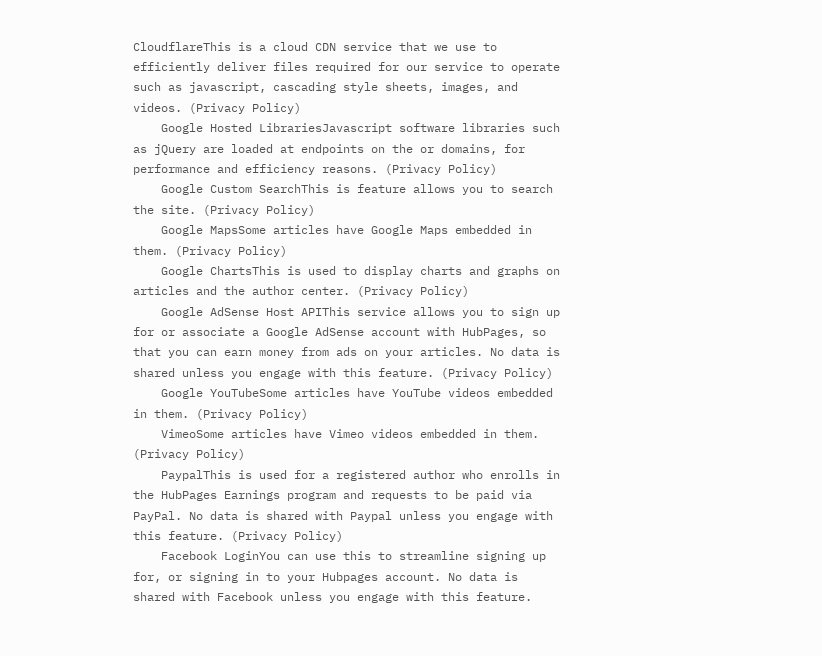CloudflareThis is a cloud CDN service that we use to efficiently deliver files required for our service to operate such as javascript, cascading style sheets, images, and videos. (Privacy Policy)
    Google Hosted LibrariesJavascript software libraries such as jQuery are loaded at endpoints on the or domains, for performance and efficiency reasons. (Privacy Policy)
    Google Custom SearchThis is feature allows you to search the site. (Privacy Policy)
    Google MapsSome articles have Google Maps embedded in them. (Privacy Policy)
    Google ChartsThis is used to display charts and graphs on articles and the author center. (Privacy Policy)
    Google AdSense Host APIThis service allows you to sign up for or associate a Google AdSense account with HubPages, so that you can earn money from ads on your articles. No data is shared unless you engage with this feature. (Privacy Policy)
    Google YouTubeSome articles have YouTube videos embedded in them. (Privacy Policy)
    VimeoSome articles have Vimeo videos embedded in them. (Privacy Policy)
    PaypalThis is used for a registered author who enrolls in the HubPages Earnings program and requests to be paid via PayPal. No data is shared with Paypal unless you engage with this feature. (Privacy Policy)
    Facebook LoginYou can use this to streamline signing up for, or signing in to your Hubpages account. No data is shared with Facebook unless you engage with this feature.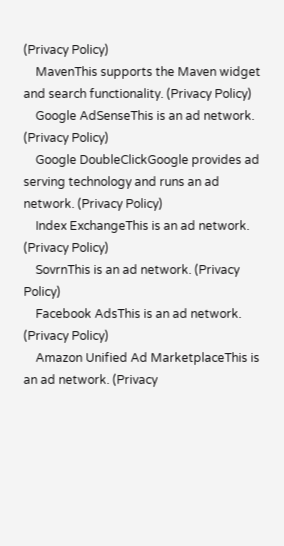(Privacy Policy)
    MavenThis supports the Maven widget and search functionality. (Privacy Policy)
    Google AdSenseThis is an ad network. (Privacy Policy)
    Google DoubleClickGoogle provides ad serving technology and runs an ad network. (Privacy Policy)
    Index ExchangeThis is an ad network. (Privacy Policy)
    SovrnThis is an ad network. (Privacy Policy)
    Facebook AdsThis is an ad network. (Privacy Policy)
    Amazon Unified Ad MarketplaceThis is an ad network. (Privacy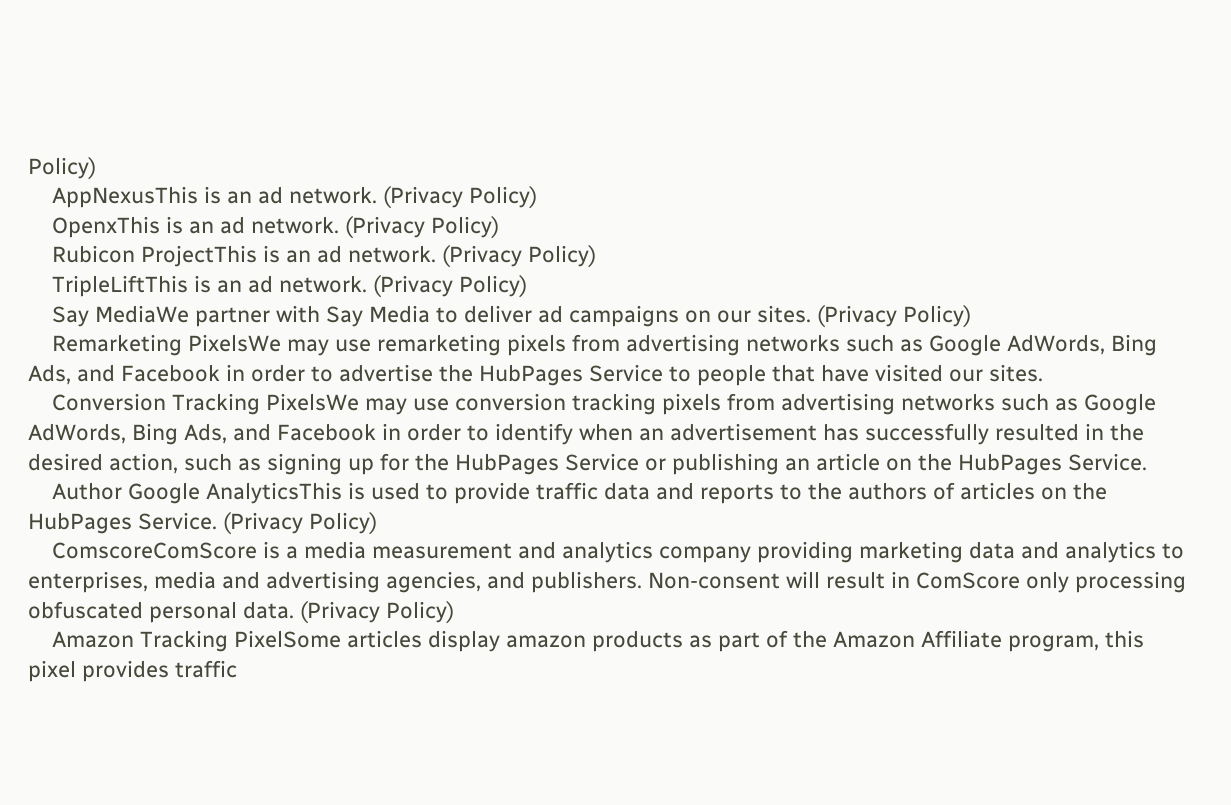Policy)
    AppNexusThis is an ad network. (Privacy Policy)
    OpenxThis is an ad network. (Privacy Policy)
    Rubicon ProjectThis is an ad network. (Privacy Policy)
    TripleLiftThis is an ad network. (Privacy Policy)
    Say MediaWe partner with Say Media to deliver ad campaigns on our sites. (Privacy Policy)
    Remarketing PixelsWe may use remarketing pixels from advertising networks such as Google AdWords, Bing Ads, and Facebook in order to advertise the HubPages Service to people that have visited our sites.
    Conversion Tracking PixelsWe may use conversion tracking pixels from advertising networks such as Google AdWords, Bing Ads, and Facebook in order to identify when an advertisement has successfully resulted in the desired action, such as signing up for the HubPages Service or publishing an article on the HubPages Service.
    Author Google AnalyticsThis is used to provide traffic data and reports to the authors of articles on the HubPages Service. (Privacy Policy)
    ComscoreComScore is a media measurement and analytics company providing marketing data and analytics to enterprises, media and advertising agencies, and publishers. Non-consent will result in ComScore only processing obfuscated personal data. (Privacy Policy)
    Amazon Tracking PixelSome articles display amazon products as part of the Amazon Affiliate program, this pixel provides traffic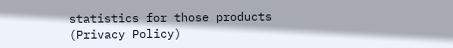statistics for those products (Privacy Policy)